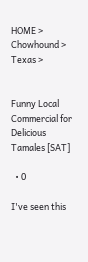HOME > Chowhound > Texas >


Funny Local Commercial for Delicious Tamales [SAT]

  • 0

I've seen this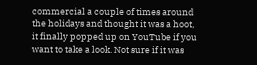commercial a couple of times around the holidays and thought it was a hoot, it finally popped up on YouTube if you want to take a look. Not sure if it was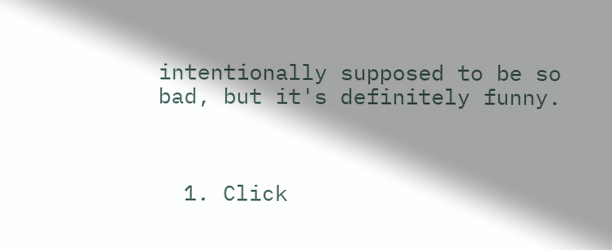intentionally supposed to be so bad, but it's definitely funny.



  1. Click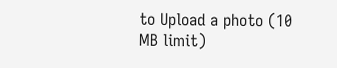to Upload a photo (10 MB limit)